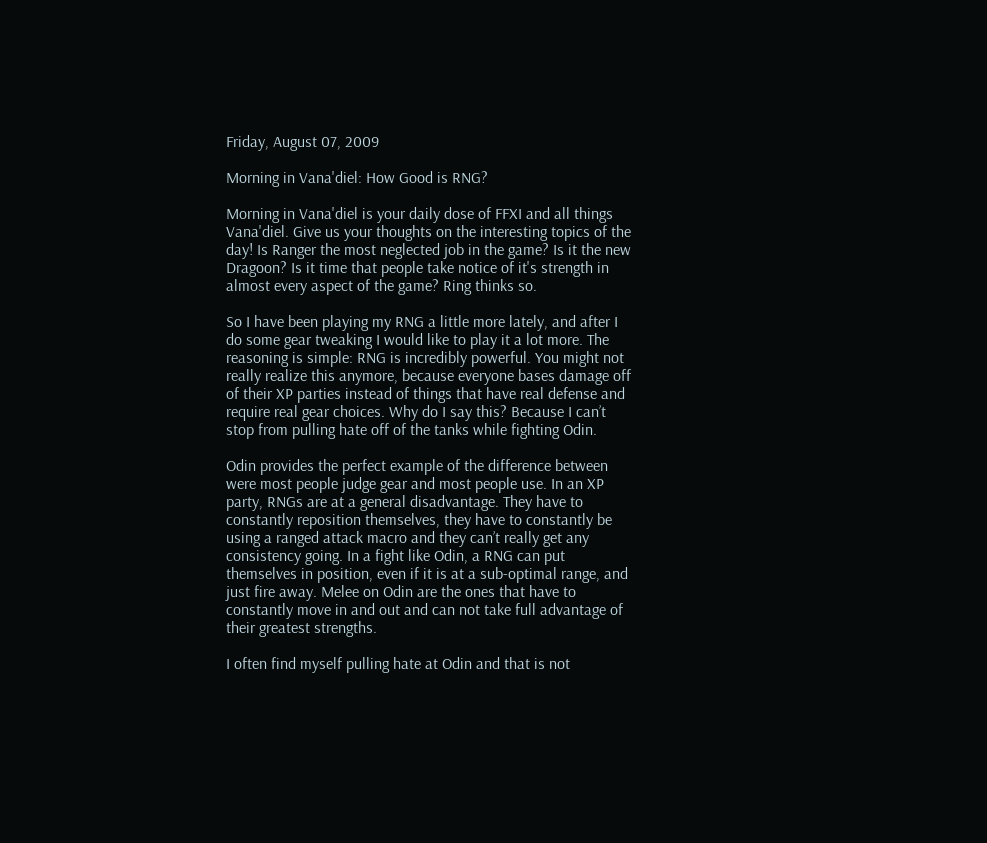Friday, August 07, 2009

Morning in Vana'diel: How Good is RNG?

Morning in Vana'diel is your daily dose of FFXI and all things Vana'diel. Give us your thoughts on the interesting topics of the day! Is Ranger the most neglected job in the game? Is it the new Dragoon? Is it time that people take notice of it's strength in almost every aspect of the game? Ring thinks so.

So I have been playing my RNG a little more lately, and after I do some gear tweaking I would like to play it a lot more. The reasoning is simple: RNG is incredibly powerful. You might not really realize this anymore, because everyone bases damage off of their XP parties instead of things that have real defense and require real gear choices. Why do I say this? Because I can’t stop from pulling hate off of the tanks while fighting Odin.

Odin provides the perfect example of the difference between were most people judge gear and most people use. In an XP party, RNGs are at a general disadvantage. They have to constantly reposition themselves, they have to constantly be using a ranged attack macro and they can’t really get any consistency going. In a fight like Odin, a RNG can put themselves in position, even if it is at a sub-optimal range, and just fire away. Melee on Odin are the ones that have to constantly move in and out and can not take full advantage of their greatest strengths.

I often find myself pulling hate at Odin and that is not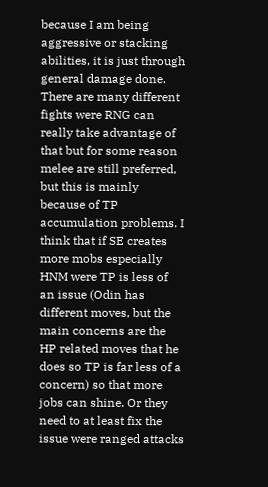because I am being aggressive or stacking abilities, it is just through general damage done. There are many different fights were RNG can really take advantage of that but for some reason melee are still preferred, but this is mainly because of TP accumulation problems. I think that if SE creates more mobs especially HNM were TP is less of an issue (Odin has different moves, but the main concerns are the HP related moves that he does so TP is far less of a concern) so that more jobs can shine. Or they need to at least fix the issue were ranged attacks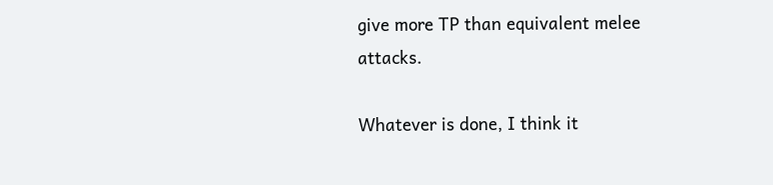give more TP than equivalent melee attacks.

Whatever is done, I think it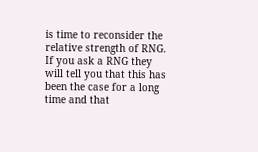is time to reconsider the relative strength of RNG. If you ask a RNG they will tell you that this has been the case for a long time and that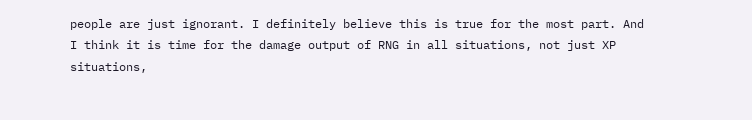people are just ignorant. I definitely believe this is true for the most part. And I think it is time for the damage output of RNG in all situations, not just XP situations,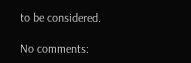to be considered.

No comments: